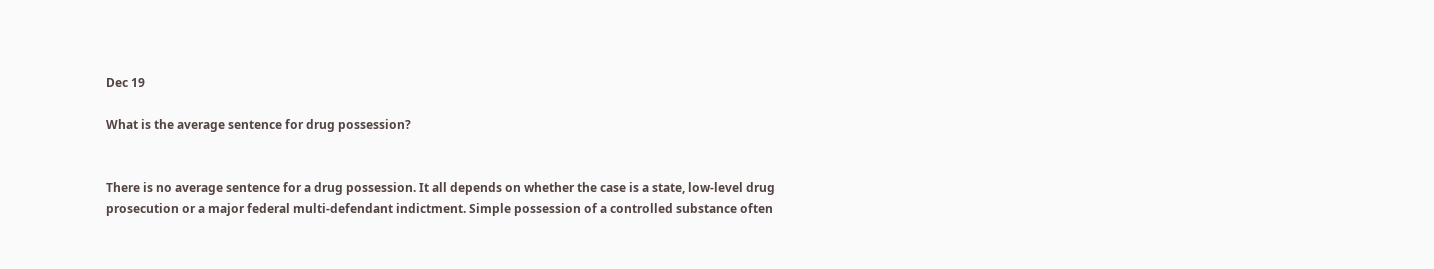Dec 19

What is the average sentence for drug possession?


There is no average sentence for a drug possession. It all depends on whether the case is a state, low-level drug prosecution or a major federal multi-defendant indictment. Simple possession of a controlled substance often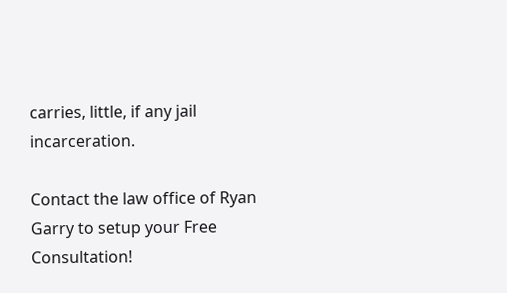carries, little, if any jail incarceration.

Contact the law office of Ryan Garry to setup your Free Consultation!